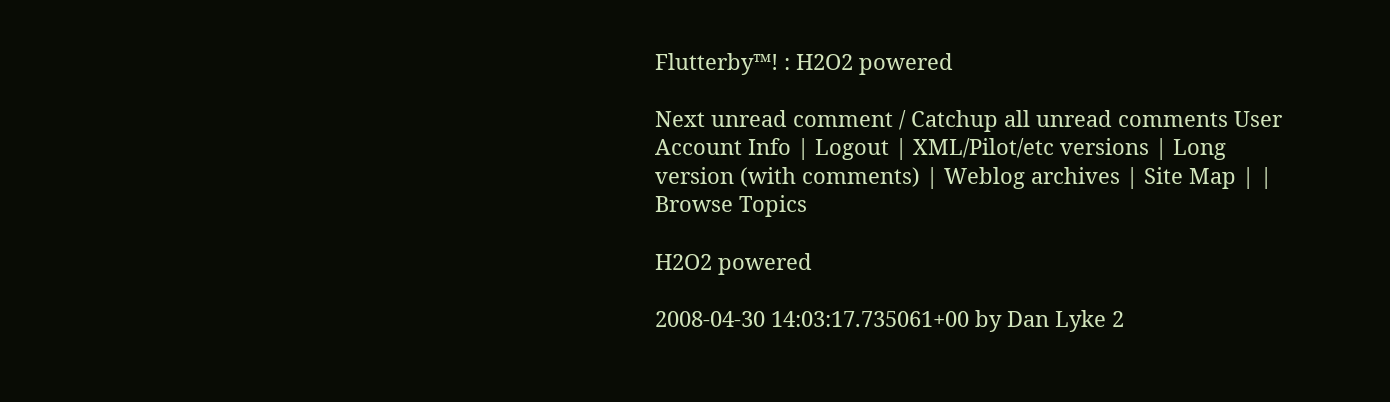Flutterby™! : H2O2 powered

Next unread comment / Catchup all unread comments User Account Info | Logout | XML/Pilot/etc versions | Long version (with comments) | Weblog archives | Site Map | | Browse Topics

H2O2 powered

2008-04-30 14:03:17.735061+00 by Dan Lyke 2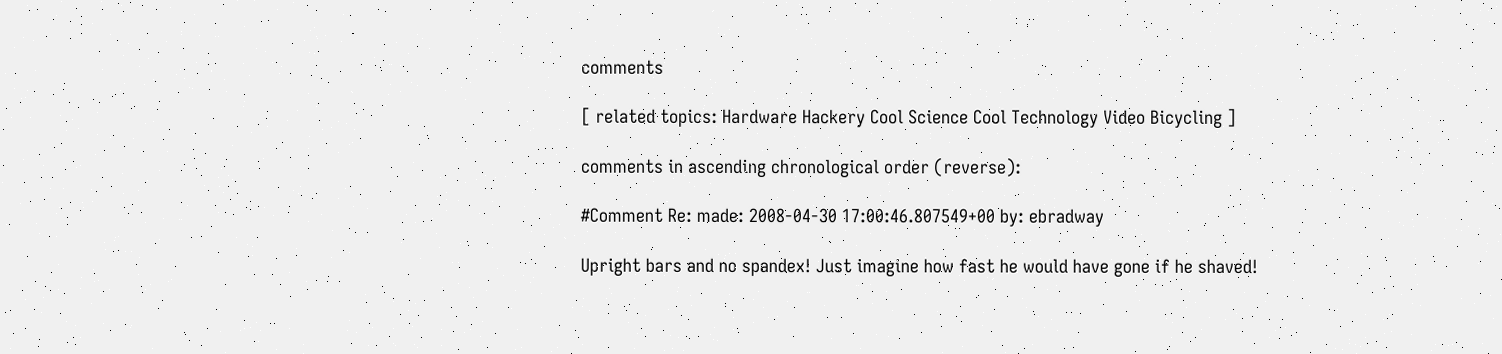comments

[ related topics: Hardware Hackery Cool Science Cool Technology Video Bicycling ]

comments in ascending chronological order (reverse):

#Comment Re: made: 2008-04-30 17:00:46.807549+00 by: ebradway

Upright bars and no spandex! Just imagine how fast he would have gone if he shaved!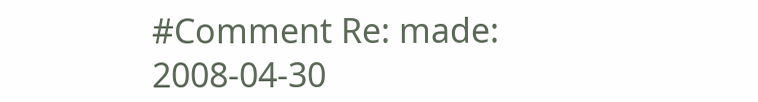#Comment Re: made: 2008-04-30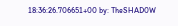18:36:26.706651+00 by: TheSHAD0W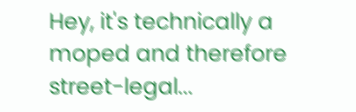Hey, it's technically a moped and therefore street-legal...